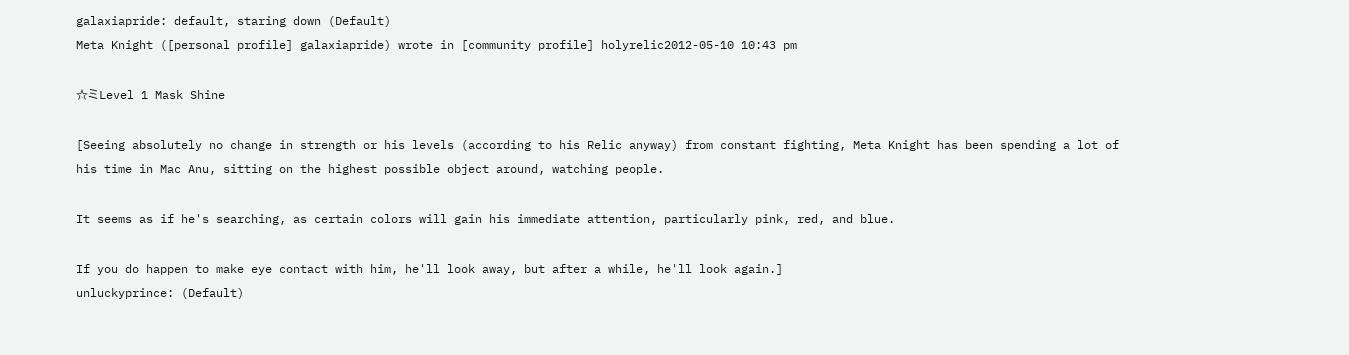galaxiapride: default, staring down (Default)
Meta Knight ([personal profile] galaxiapride) wrote in [community profile] holyrelic2012-05-10 10:43 pm

☆ミLevel 1 Mask Shine

[Seeing absolutely no change in strength or his levels (according to his Relic anyway) from constant fighting, Meta Knight has been spending a lot of his time in Mac Anu, sitting on the highest possible object around, watching people.

It seems as if he's searching, as certain colors will gain his immediate attention, particularly pink, red, and blue.

If you do happen to make eye contact with him, he'll look away, but after a while, he'll look again.]
unluckyprince: (Default)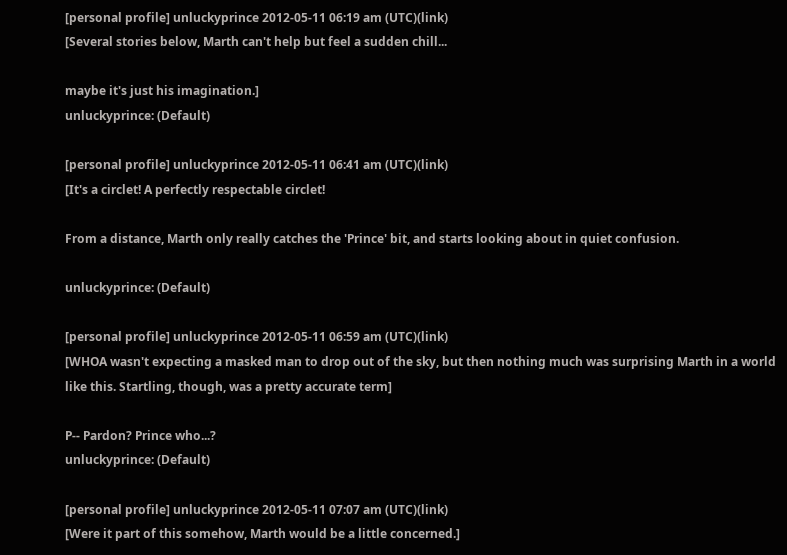[personal profile] unluckyprince 2012-05-11 06:19 am (UTC)(link)
[Several stories below, Marth can't help but feel a sudden chill...

maybe it's just his imagination.]
unluckyprince: (Default)

[personal profile] unluckyprince 2012-05-11 06:41 am (UTC)(link)
[It's a circlet! A perfectly respectable circlet!

From a distance, Marth only really catches the 'Prince' bit, and starts looking about in quiet confusion.

unluckyprince: (Default)

[personal profile] unluckyprince 2012-05-11 06:59 am (UTC)(link)
[WHOA wasn't expecting a masked man to drop out of the sky, but then nothing much was surprising Marth in a world like this. Startling, though, was a pretty accurate term]

P-- Pardon? Prince who...?
unluckyprince: (Default)

[personal profile] unluckyprince 2012-05-11 07:07 am (UTC)(link)
[Were it part of this somehow, Marth would be a little concerned.]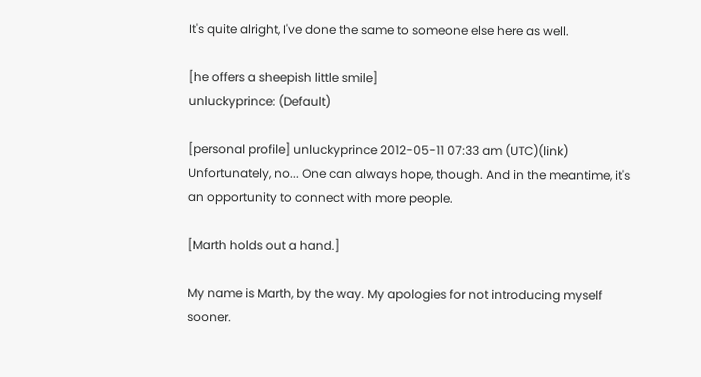It's quite alright, I've done the same to someone else here as well.

[he offers a sheepish little smile]
unluckyprince: (Default)

[personal profile] unluckyprince 2012-05-11 07:33 am (UTC)(link)
Unfortunately, no... One can always hope, though. And in the meantime, it's an opportunity to connect with more people.

[Marth holds out a hand.]

My name is Marth, by the way. My apologies for not introducing myself sooner.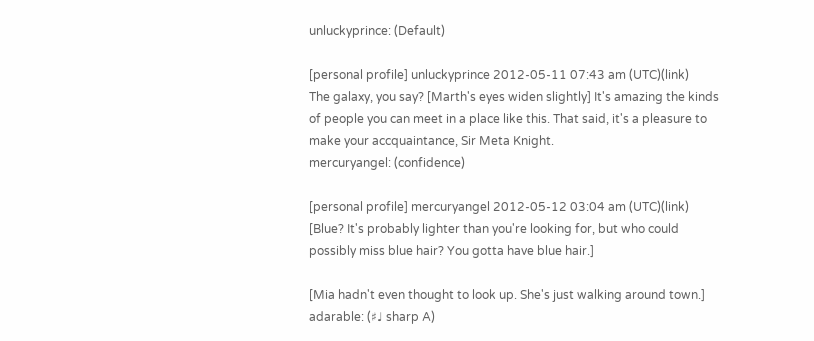unluckyprince: (Default)

[personal profile] unluckyprince 2012-05-11 07:43 am (UTC)(link)
The galaxy, you say? [Marth's eyes widen slightly] It's amazing the kinds of people you can meet in a place like this. That said, it's a pleasure to make your accquaintance, Sir Meta Knight.
mercuryangel: (confidence)

[personal profile] mercuryangel 2012-05-12 03:04 am (UTC)(link)
[Blue? It's probably lighter than you're looking for, but who could possibly miss blue hair? You gotta have blue hair.]

[Mia hadn't even thought to look up. She's just walking around town.]
adarable: (♯♩ sharp A)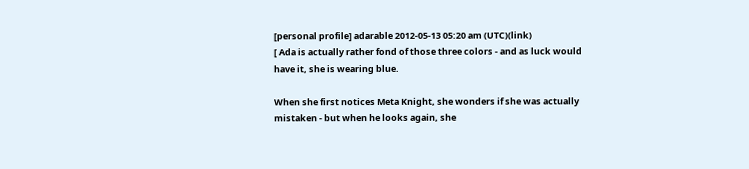[personal profile] adarable 2012-05-13 05:20 am (UTC)(link)
[ Ada is actually rather fond of those three colors - and as luck would have it, she is wearing blue.

When she first notices Meta Knight, she wonders if she was actually mistaken - but when he looks again, she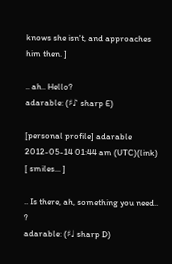knows she isn't, and approaches him then. ]

.. ah.. Hello?
adarable: (♯♪ sharp E)

[personal profile] adarable 2012-05-14 01:44 am (UTC)(link)
[ smiles... ]

.. Is there, ah, something you need.. ?
adarable: (♯♩ sharp D)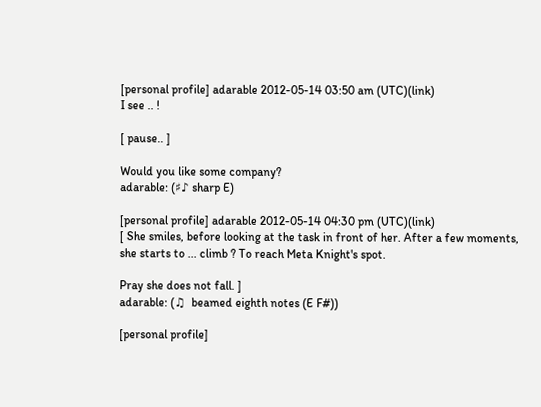[personal profile] adarable 2012-05-14 03:50 am (UTC)(link)
I see .. !

[ pause.. ]

Would you like some company?
adarable: (♯♪ sharp E)

[personal profile] adarable 2012-05-14 04:30 pm (UTC)(link)
[ She smiles, before looking at the task in front of her. After a few moments, she starts to ... climb ? To reach Meta Knight's spot.

Pray she does not fall. ]
adarable: (♫  beamed eighth notes (E F#))

[personal profile]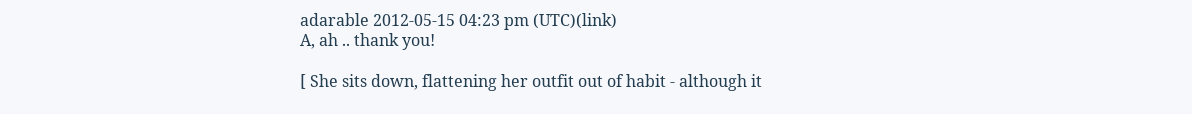adarable 2012-05-15 04:23 pm (UTC)(link)
A, ah .. thank you!

[ She sits down, flattening her outfit out of habit - although it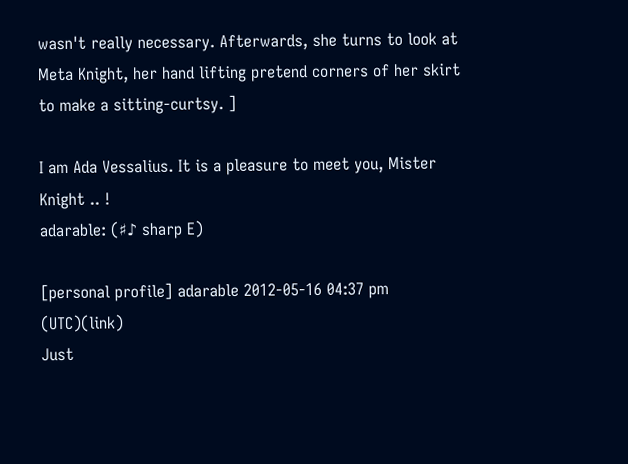wasn't really necessary. Afterwards, she turns to look at Meta Knight, her hand lifting pretend corners of her skirt to make a sitting-curtsy. ]

I am Ada Vessalius. It is a pleasure to meet you, Mister Knight .. !
adarable: (♯♪ sharp E)

[personal profile] adarable 2012-05-16 04:37 pm (UTC)(link)
Just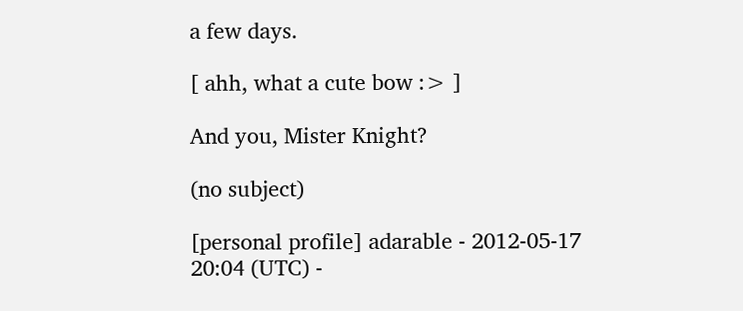a few days.

[ ahh, what a cute bow :> ]

And you, Mister Knight?

(no subject)

[personal profile] adarable - 2012-05-17 20:04 (UTC) -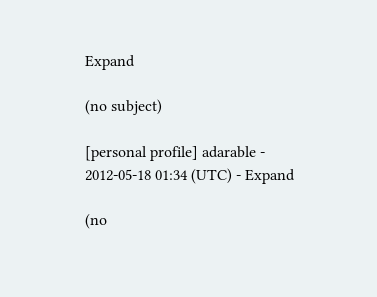Expand

(no subject)

[personal profile] adarable - 2012-05-18 01:34 (UTC) - Expand

(no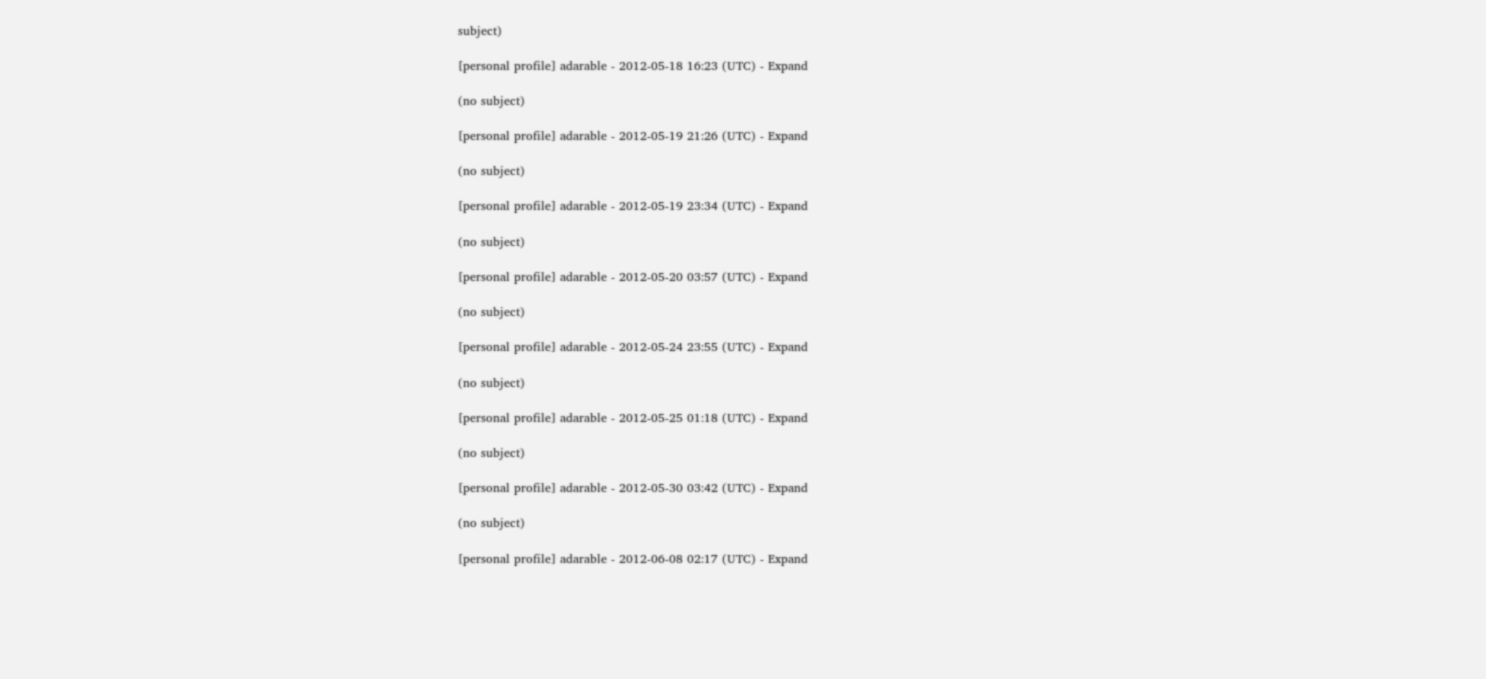subject)

[personal profile] adarable - 2012-05-18 16:23 (UTC) - Expand

(no subject)

[personal profile] adarable - 2012-05-19 21:26 (UTC) - Expand

(no subject)

[personal profile] adarable - 2012-05-19 23:34 (UTC) - Expand

(no subject)

[personal profile] adarable - 2012-05-20 03:57 (UTC) - Expand

(no subject)

[personal profile] adarable - 2012-05-24 23:55 (UTC) - Expand

(no subject)

[personal profile] adarable - 2012-05-25 01:18 (UTC) - Expand

(no subject)

[personal profile] adarable - 2012-05-30 03:42 (UTC) - Expand

(no subject)

[personal profile] adarable - 2012-06-08 02:17 (UTC) - Expand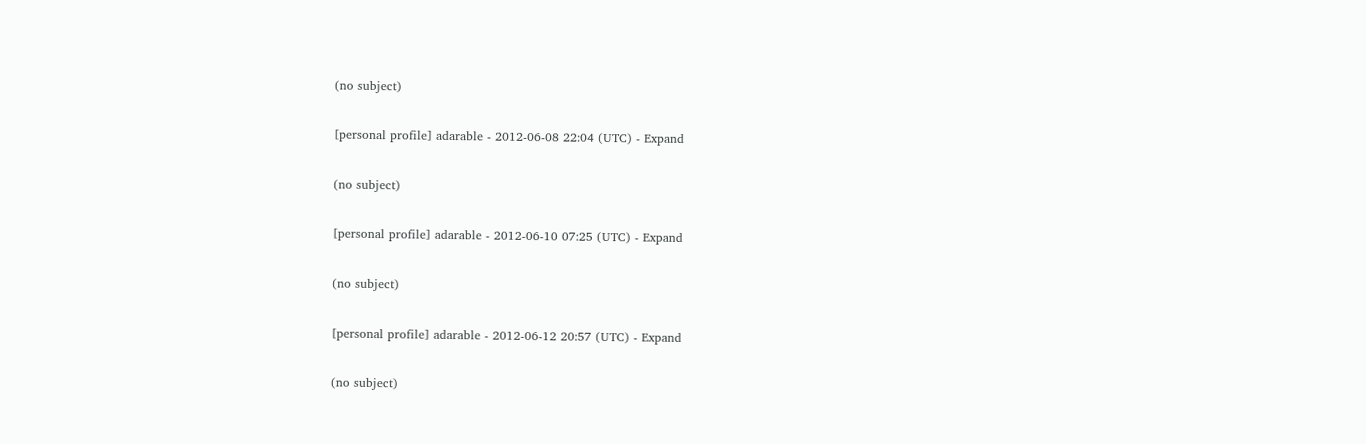(no subject)

[personal profile] adarable - 2012-06-08 22:04 (UTC) - Expand

(no subject)

[personal profile] adarable - 2012-06-10 07:25 (UTC) - Expand

(no subject)

[personal profile] adarable - 2012-06-12 20:57 (UTC) - Expand

(no subject)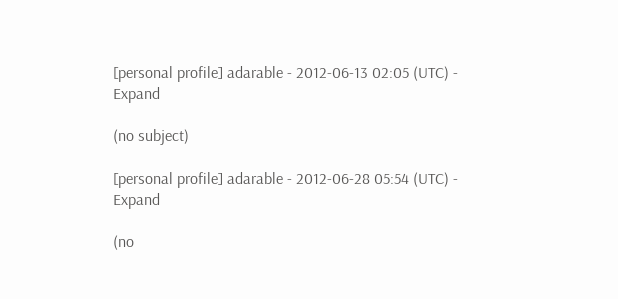[personal profile] adarable - 2012-06-13 02:05 (UTC) - Expand

(no subject)

[personal profile] adarable - 2012-06-28 05:54 (UTC) - Expand

(no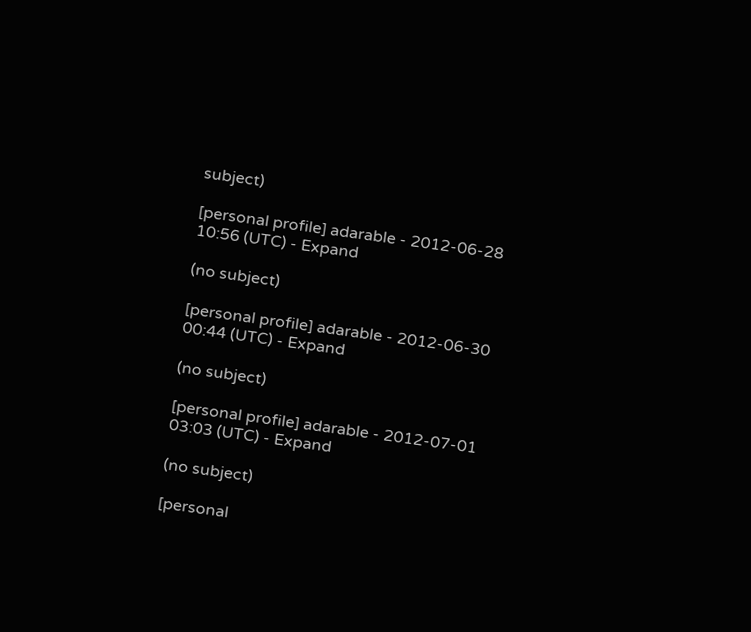subject)

[personal profile] adarable - 2012-06-28 10:56 (UTC) - Expand

(no subject)

[personal profile] adarable - 2012-06-30 00:44 (UTC) - Expand

(no subject)

[personal profile] adarable - 2012-07-01 03:03 (UTC) - Expand

(no subject)

[personal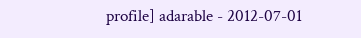profile] adarable - 2012-07-01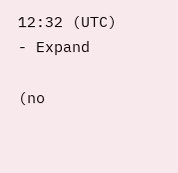12:32 (UTC) - Expand

(no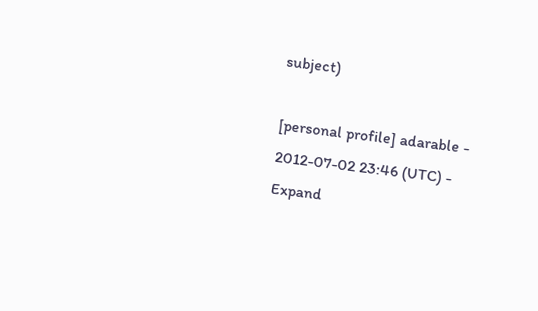subject)

[personal profile] adarable - 2012-07-02 23:46 (UTC) - Expand